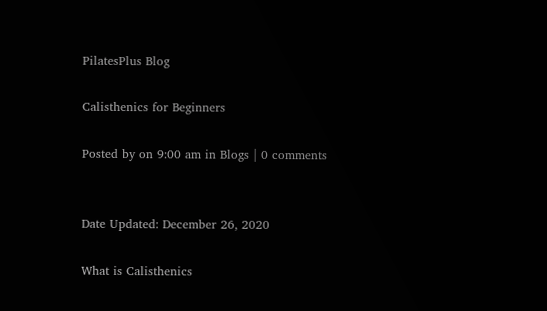PilatesPlus Blog

Calisthenics for Beginners

Posted by on 9:00 am in Blogs | 0 comments


Date Updated: December 26, 2020

What is Calisthenics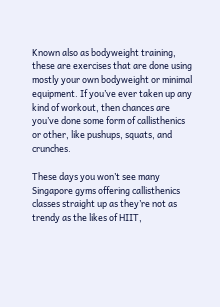Known also as bodyweight training, these are exercises that are done using mostly your own bodyweight or minimal equipment. If you’ve ever taken up any kind of workout, then chances are you’ve done some form of callisthenics or other, like pushups, squats, and crunches.

These days you won’t see many Singapore gyms offering callisthenics classes straight up as they’re not as trendy as the likes of HIIT,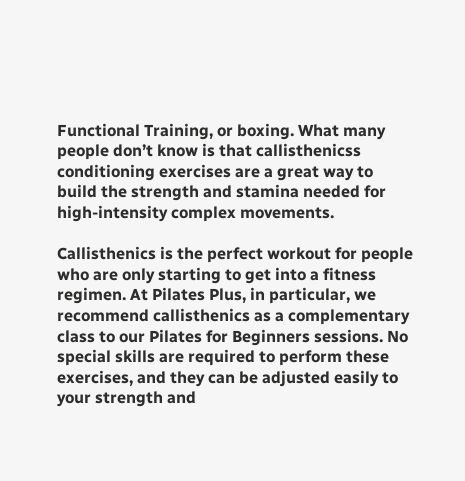Functional Training, or boxing. What many people don’t know is that callisthenicss conditioning exercises are a great way to build the strength and stamina needed for high-intensity complex movements.

Callisthenics is the perfect workout for people who are only starting to get into a fitness regimen. At Pilates Plus, in particular, we recommend callisthenics as a complementary class to our Pilates for Beginners sessions. No special skills are required to perform these exercises, and they can be adjusted easily to your strength and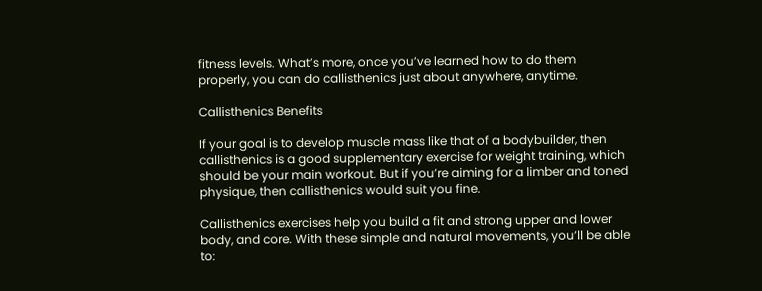fitness levels. What’s more, once you’ve learned how to do them properly, you can do callisthenics just about anywhere, anytime.

Callisthenics Benefits

If your goal is to develop muscle mass like that of a bodybuilder, then callisthenics is a good supplementary exercise for weight training, which should be your main workout. But if you’re aiming for a limber and toned physique, then callisthenics would suit you fine.

Callisthenics exercises help you build a fit and strong upper and lower body, and core. With these simple and natural movements, you’ll be able to: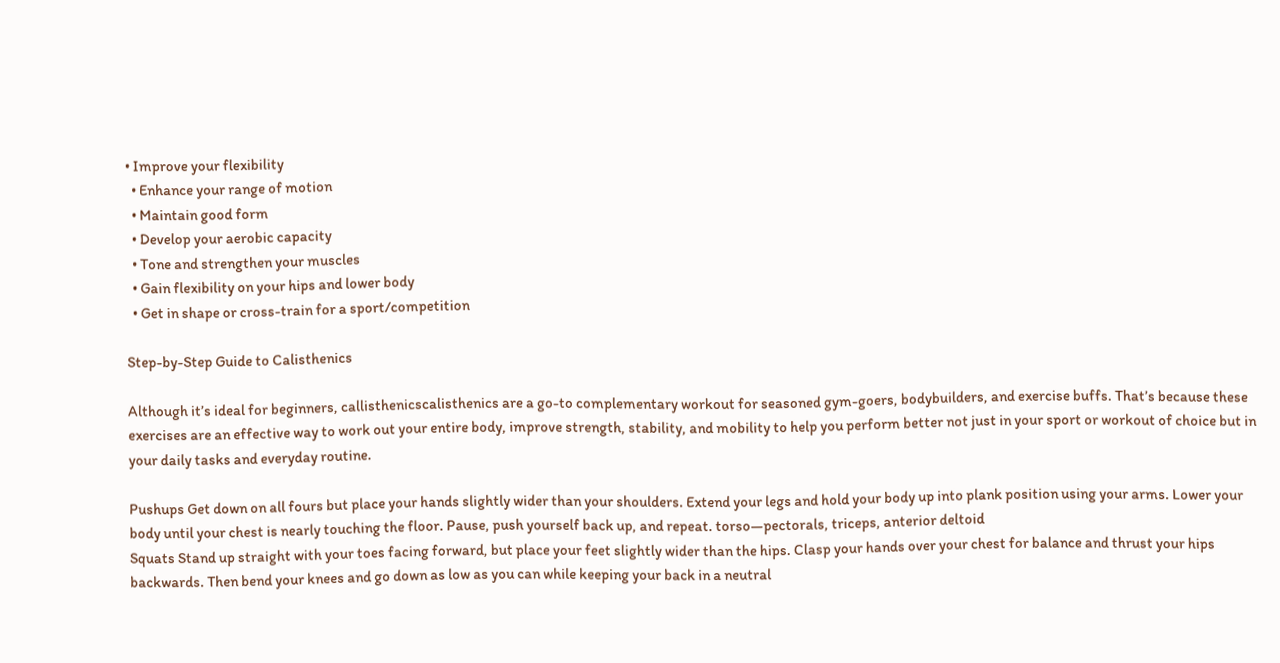• Improve your flexibility
  • Enhance your range of motion
  • Maintain good form
  • Develop your aerobic capacity
  • Tone and strengthen your muscles
  • Gain flexibility on your hips and lower body
  • Get in shape or cross-train for a sport/competition

Step-by-Step Guide to Calisthenics

Although it’s ideal for beginners, callisthenicscalisthenics are a go-to complementary workout for seasoned gym-goers, bodybuilders, and exercise buffs. That’s because these exercises are an effective way to work out your entire body, improve strength, stability, and mobility to help you perform better not just in your sport or workout of choice but in your daily tasks and everyday routine.

Pushups Get down on all fours but place your hands slightly wider than your shoulders. Extend your legs and hold your body up into plank position using your arms. Lower your body until your chest is nearly touching the floor. Pause, push yourself back up, and repeat. torso—pectorals, triceps, anterior deltoid
Squats Stand up straight with your toes facing forward, but place your feet slightly wider than the hips. Clasp your hands over your chest for balance and thrust your hips backwards. Then bend your knees and go down as low as you can while keeping your back in a neutral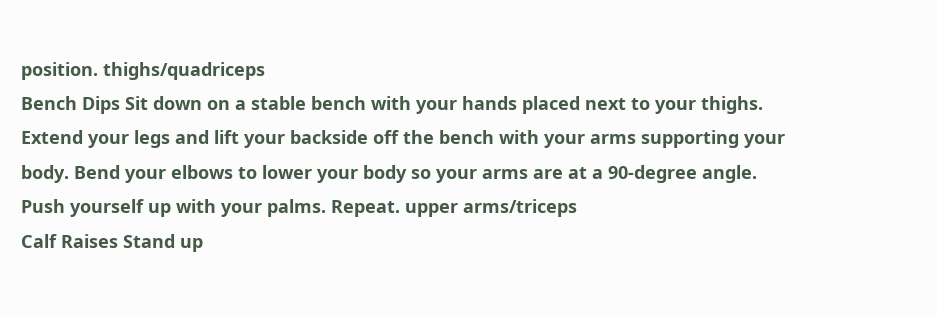position. thighs/quadriceps
Bench Dips Sit down on a stable bench with your hands placed next to your thighs. Extend your legs and lift your backside off the bench with your arms supporting your body. Bend your elbows to lower your body so your arms are at a 90-degree angle. Push yourself up with your palms. Repeat. upper arms/triceps
Calf Raises Stand up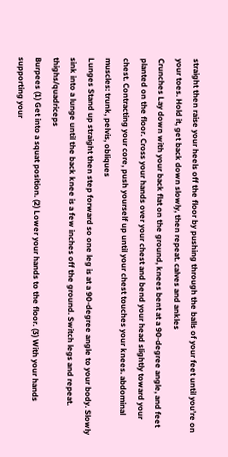straight then raise your heels off the floor by pushing through the balls of your feet until you’re on your toes. Hold it, get back down slowly, then repeat. calves and ankles
Crunches Lay down with your back flat on the ground, knees bent at a 90-degree angle, and feet planted on the floor. Cross your hands over your chest and bend your head slightly toward your chest. Contracting your core, push yourself up until your chest touches your knees. abdominal muscles: trunk, pelvis, obliques
Lunges Stand up straight then step forward so one leg is at a 90-degree angle to your body. Slowly sink into a lunge until the back knee is a few inches off the ground. Switch legs and repeat. thighs/quadriceps
Burpees (1) Get into a squat position. (2) Lower your hands to the floor. (3) With your hands supporting your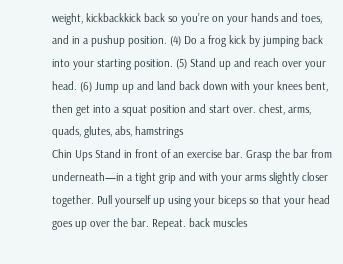weight, kickbackkick back so you’re on your hands and toes, and in a pushup position. (4) Do a frog kick by jumping back into your starting position. (5) Stand up and reach over your head. (6) Jump up and land back down with your knees bent, then get into a squat position and start over. chest, arms, quads, glutes, abs, hamstrings
Chin Ups Stand in front of an exercise bar. Grasp the bar from underneath—in a tight grip and with your arms slightly closer together. Pull yourself up using your biceps so that your head goes up over the bar. Repeat. back muscles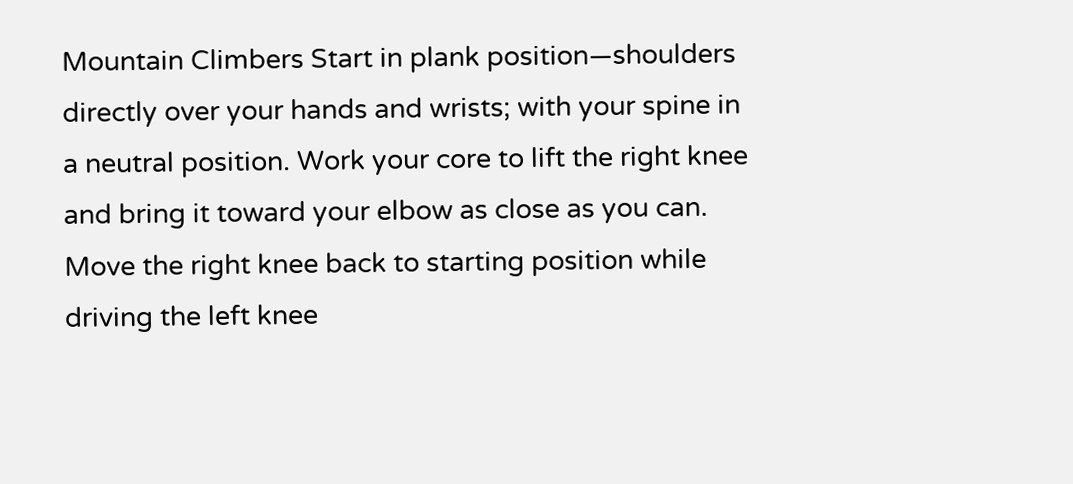Mountain Climbers Start in plank position—shoulders directly over your hands and wrists; with your spine in a neutral position. Work your core to lift the right knee and bring it toward your elbow as close as you can. Move the right knee back to starting position while driving the left knee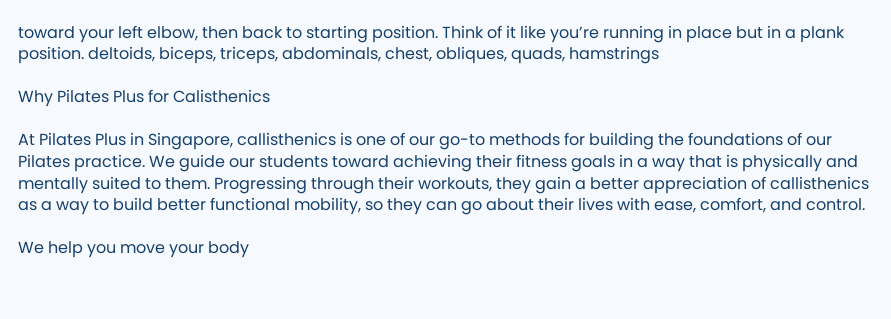toward your left elbow, then back to starting position. Think of it like you’re running in place but in a plank position. deltoids, biceps, triceps, abdominals, chest, obliques, quads, hamstrings

Why Pilates Plus for Calisthenics

At Pilates Plus in Singapore, callisthenics is one of our go-to methods for building the foundations of our Pilates practice. We guide our students toward achieving their fitness goals in a way that is physically and mentally suited to them. Progressing through their workouts, they gain a better appreciation of callisthenics as a way to build better functional mobility, so they can go about their lives with ease, comfort, and control.

We help you move your body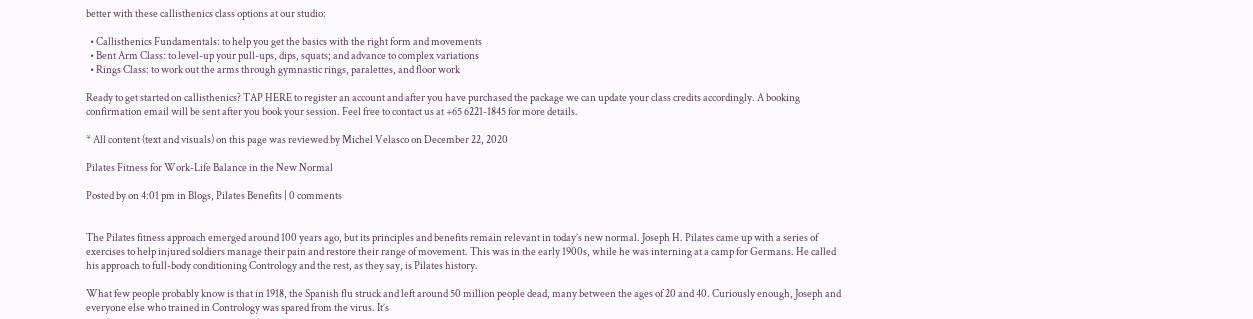better with these callisthenics class options at our studio:

  • Callisthenics Fundamentals: to help you get the basics with the right form and movements
  • Bent Arm Class: to level-up your pull-ups, dips, squats; and advance to complex variations
  • Rings Class: to work out the arms through gymnastic rings, paralettes, and floor work

Ready to get started on callisthenics? TAP HERE to register an account and after you have purchased the package we can update your class credits accordingly. A booking confirmation email will be sent after you book your session. Feel free to contact us at +65 6221-1845 for more details.

* All content (text and visuals) on this page was reviewed by Michel Velasco on December 22, 2020

Pilates Fitness for Work-Life Balance in the New Normal

Posted by on 4:01 pm in Blogs, Pilates Benefits | 0 comments


The Pilates fitness approach emerged around 100 years ago, but its principles and benefits remain relevant in today’s new normal. Joseph H. Pilates came up with a series of exercises to help injured soldiers manage their pain and restore their range of movement. This was in the early 1900s, while he was interning at a camp for Germans. He called his approach to full-body conditioning Contrology and the rest, as they say, is Pilates history.

What few people probably know is that in 1918, the Spanish flu struck and left around 50 million people dead, many between the ages of 20 and 40. Curiously enough, Joseph and everyone else who trained in Contrology was spared from the virus. It’s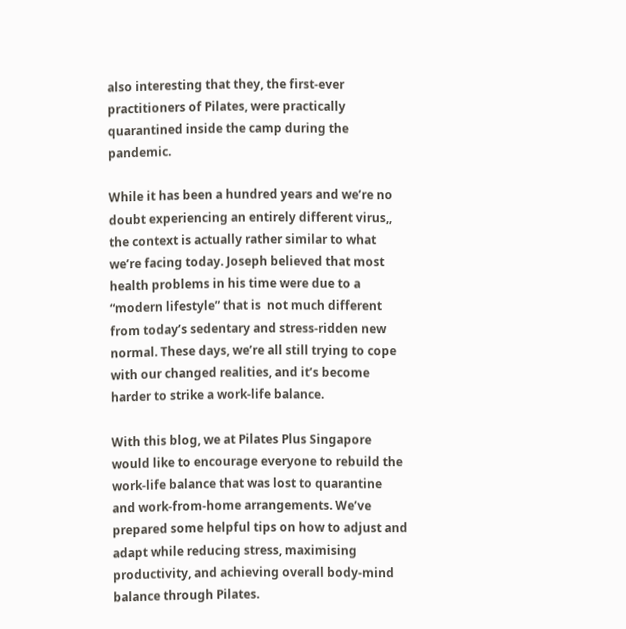also interesting that they, the first-ever practitioners of Pilates, were practically quarantined inside the camp during the pandemic.

While it has been a hundred years and we’re no doubt experiencing an entirely different virus,, the context is actually rather similar to what we’re facing today. Joseph believed that most health problems in his time were due to a “modern lifestyle” that is  not much different from today’s sedentary and stress-ridden new normal. These days, we’re all still trying to cope with our changed realities, and it’s become harder to strike a work-life balance.

With this blog, we at Pilates Plus Singapore would like to encourage everyone to rebuild the work-life balance that was lost to quarantine and work-from-home arrangements. We’ve prepared some helpful tips on how to adjust and adapt while reducing stress, maximising productivity, and achieving overall body-mind balance through Pilates.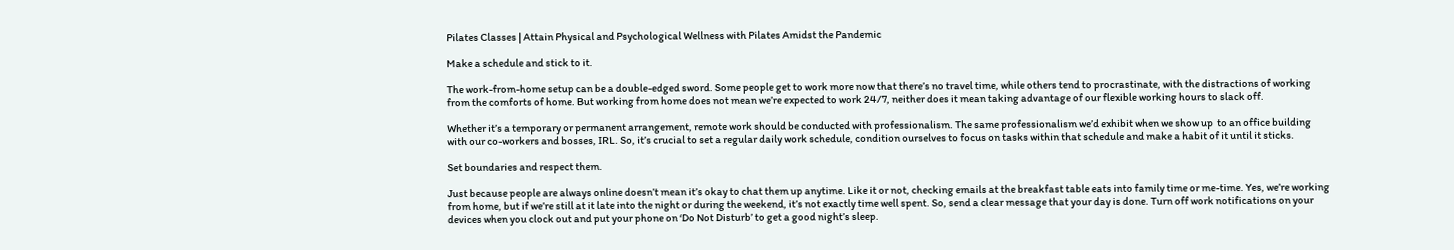Pilates Classes | Attain Physical and Psychological Wellness with Pilates Amidst the Pandemic

Make a schedule and stick to it.

The work-from-home setup can be a double-edged sword. Some people get to work more now that there’s no travel time, while others tend to procrastinate, with the distractions of working from the comforts of home. But working from home does not mean we’re expected to work 24/7, neither does it mean taking advantage of our flexible working hours to slack off.

Whether it’s a temporary or permanent arrangement, remote work should be conducted with professionalism. The same professionalism we’d exhibit when we show up  to an office building with our co-workers and bosses, IRL. So, it’s crucial to set a regular daily work schedule, condition ourselves to focus on tasks within that schedule and make a habit of it until it sticks.

Set boundaries and respect them.

Just because people are always online doesn’t mean it’s okay to chat them up anytime. Like it or not, checking emails at the breakfast table eats into family time or me-time. Yes, we’re working from home, but if we’re still at it late into the night or during the weekend, it’s not exactly time well spent. So, send a clear message that your day is done. Turn off work notifications on your devices when you clock out and put your phone on ‘Do Not Disturb’ to get a good night’s sleep.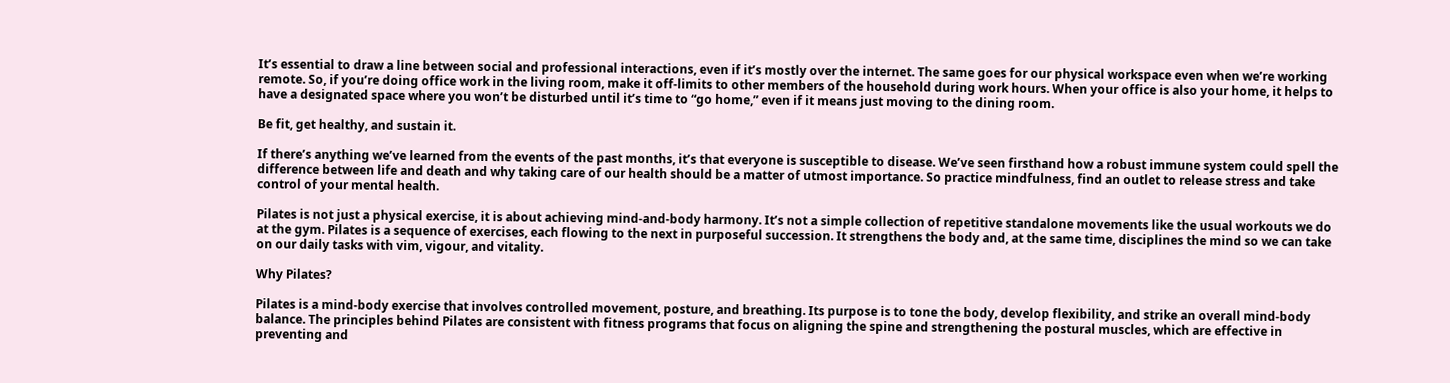It’s essential to draw a line between social and professional interactions, even if it’s mostly over the internet. The same goes for our physical workspace even when we’re working remote. So, if you’re doing office work in the living room, make it off-limits to other members of the household during work hours. When your office is also your home, it helps to have a designated space where you won’t be disturbed until it’s time to “go home,” even if it means just moving to the dining room.

Be fit, get healthy, and sustain it.

If there’s anything we’ve learned from the events of the past months, it’s that everyone is susceptible to disease. We’ve seen firsthand how a robust immune system could spell the difference between life and death and why taking care of our health should be a matter of utmost importance. So practice mindfulness, find an outlet to release stress and take control of your mental health.

Pilates is not just a physical exercise, it is about achieving mind-and-body harmony. It’s not a simple collection of repetitive standalone movements like the usual workouts we do at the gym. Pilates is a sequence of exercises, each flowing to the next in purposeful succession. It strengthens the body and, at the same time, disciplines the mind so we can take on our daily tasks with vim, vigour, and vitality.

Why Pilates?

Pilates is a mind-body exercise that involves controlled movement, posture, and breathing. Its purpose is to tone the body, develop flexibility, and strike an overall mind-body balance. The principles behind Pilates are consistent with fitness programs that focus on aligning the spine and strengthening the postural muscles, which are effective in preventing and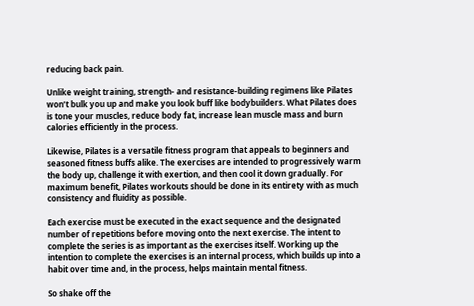reducing back pain.

Unlike weight training, strength- and resistance-building regimens like Pilates won’t bulk you up and make you look buff like bodybuilders. What Pilates does is tone your muscles, reduce body fat, increase lean muscle mass and burn calories efficiently in the process.

Likewise, Pilates is a versatile fitness program that appeals to beginners and seasoned fitness buffs alike. The exercises are intended to progressively warm the body up, challenge it with exertion, and then cool it down gradually. For maximum benefit, Pilates workouts should be done in its entirety with as much consistency and fluidity as possible.

Each exercise must be executed in the exact sequence and the designated number of repetitions before moving onto the next exercise. The intent to complete the series is as important as the exercises itself. Working up the intention to complete the exercises is an internal process, which builds up into a habit over time and, in the process, helps maintain mental fitness.

So shake off the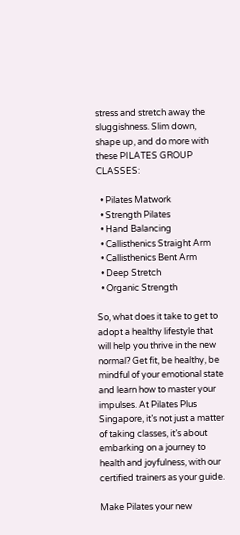stress and stretch away the sluggishness. Slim down, shape up, and do more with these PILATES GROUP CLASSES:

  • Pilates Matwork
  • Strength Pilates
  • Hand Balancing
  • Callisthenics Straight Arm
  • Callisthenics Bent Arm
  • Deep Stretch
  • Organic Strength

So, what does it take to get to adopt a healthy lifestyle that will help you thrive in the new normal? Get fit, be healthy, be mindful of your emotional state and learn how to master your impulses. At Pilates Plus Singapore, it’s not just a matter of taking classes, it’s about embarking on a journey to health and joyfulness, with our certified trainers as your guide.

Make Pilates your new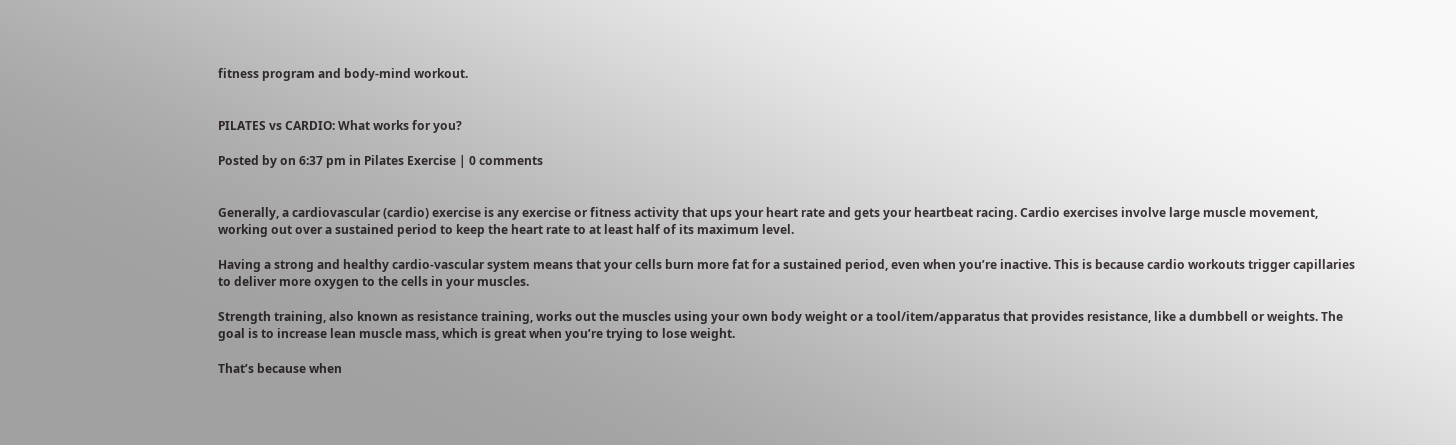fitness program and body-mind workout.


PILATES vs CARDIO: What works for you?

Posted by on 6:37 pm in Pilates Exercise | 0 comments


Generally, a cardiovascular (cardio) exercise is any exercise or fitness activity that ups your heart rate and gets your heartbeat racing. Cardio exercises involve large muscle movement, working out over a sustained period to keep the heart rate to at least half of its maximum level.

Having a strong and healthy cardio-vascular system means that your cells burn more fat for a sustained period, even when you’re inactive. This is because cardio workouts trigger capillaries to deliver more oxygen to the cells in your muscles.

Strength training, also known as resistance training, works out the muscles using your own body weight or a tool/item/apparatus that provides resistance, like a dumbbell or weights. The goal is to increase lean muscle mass, which is great when you’re trying to lose weight.

That’s because when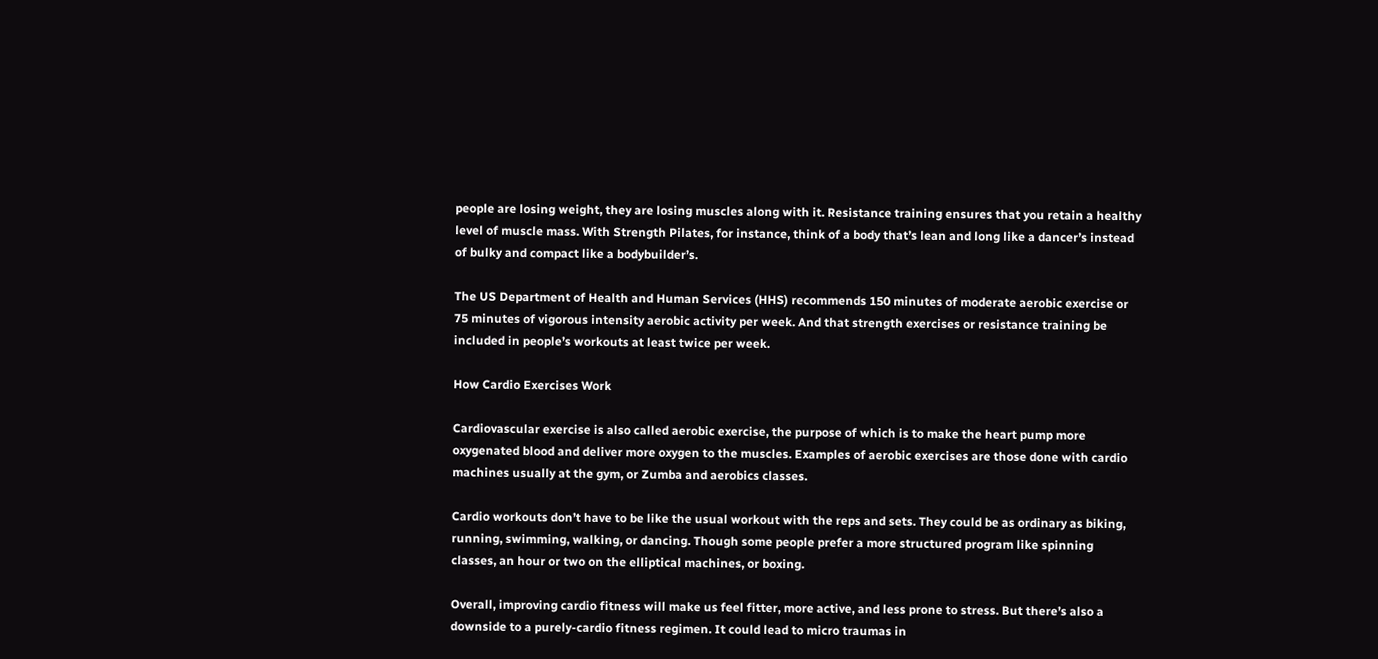people are losing weight, they are losing muscles along with it. Resistance training ensures that you retain a healthy level of muscle mass. With Strength Pilates, for instance, think of a body that’s lean and long like a dancer’s instead of bulky and compact like a bodybuilder’s.

The US Department of Health and Human Services (HHS) recommends 150 minutes of moderate aerobic exercise or 75 minutes of vigorous intensity aerobic activity per week. And that strength exercises or resistance training be included in people’s workouts at least twice per week.

How Cardio Exercises Work

Cardiovascular exercise is also called aerobic exercise, the purpose of which is to make the heart pump more oxygenated blood and deliver more oxygen to the muscles. Examples of aerobic exercises are those done with cardio machines usually at the gym, or Zumba and aerobics classes.

Cardio workouts don’t have to be like the usual workout with the reps and sets. They could be as ordinary as biking, running, swimming, walking, or dancing. Though some people prefer a more structured program like spinning classes, an hour or two on the elliptical machines, or boxing.

Overall, improving cardio fitness will make us feel fitter, more active, and less prone to stress. But there’s also a downside to a purely-cardio fitness regimen. It could lead to micro traumas in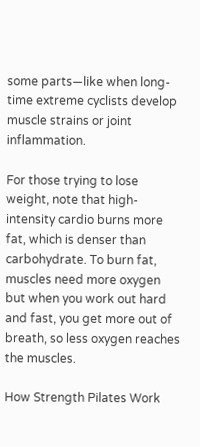some parts—like when long-time extreme cyclists develop muscle strains or joint inflammation.

For those trying to lose weight, note that high-intensity cardio burns more fat, which is denser than carbohydrate. To burn fat, muscles need more oxygen but when you work out hard and fast, you get more out of breath, so less oxygen reaches the muscles.

How Strength Pilates Work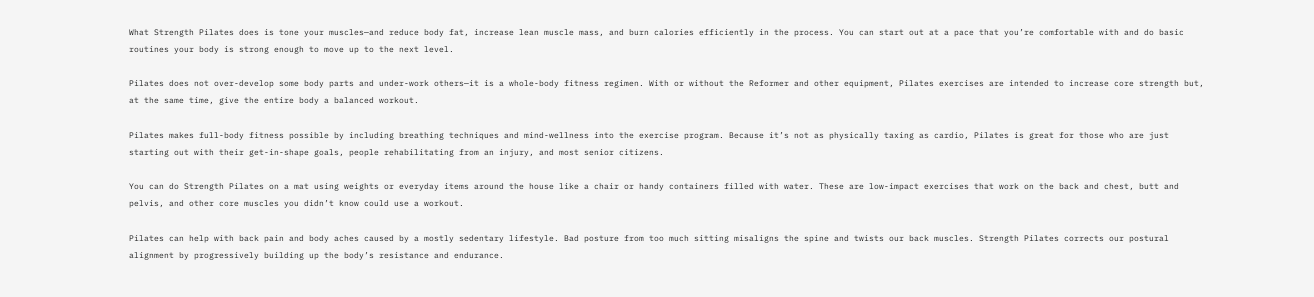What Strength Pilates does is tone your muscles—and reduce body fat, increase lean muscle mass, and burn calories efficiently in the process. You can start out at a pace that you’re comfortable with and do basic routines your body is strong enough to move up to the next level.

Pilates does not over-develop some body parts and under-work others—it is a whole-body fitness regimen. With or without the Reformer and other equipment, Pilates exercises are intended to increase core strength but, at the same time, give the entire body a balanced workout.

Pilates makes full-body fitness possible by including breathing techniques and mind-wellness into the exercise program. Because it’s not as physically taxing as cardio, Pilates is great for those who are just starting out with their get-in-shape goals, people rehabilitating from an injury, and most senior citizens.

You can do Strength Pilates on a mat using weights or everyday items around the house like a chair or handy containers filled with water. These are low-impact exercises that work on the back and chest, butt and pelvis, and other core muscles you didn’t know could use a workout.

Pilates can help with back pain and body aches caused by a mostly sedentary lifestyle. Bad posture from too much sitting misaligns the spine and twists our back muscles. Strength Pilates corrects our postural alignment by progressively building up the body’s resistance and endurance.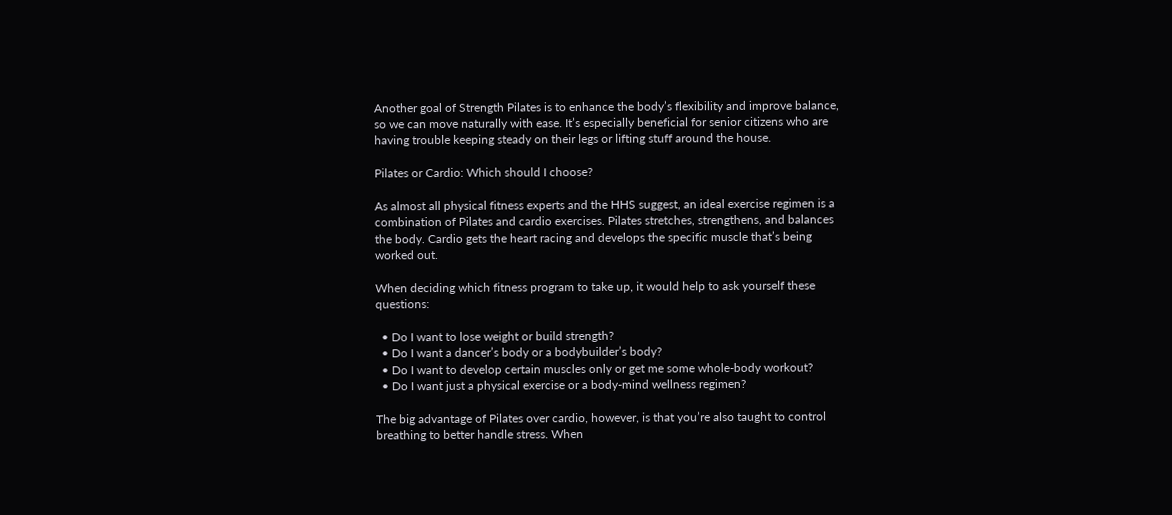Another goal of Strength Pilates is to enhance the body’s flexibility and improve balance, so we can move naturally with ease. It’s especially beneficial for senior citizens who are having trouble keeping steady on their legs or lifting stuff around the house.

Pilates or Cardio: Which should I choose?

As almost all physical fitness experts and the HHS suggest, an ideal exercise regimen is a combination of Pilates and cardio exercises. Pilates stretches, strengthens, and balances the body. Cardio gets the heart racing and develops the specific muscle that’s being worked out.

When deciding which fitness program to take up, it would help to ask yourself these questions:

  • Do I want to lose weight or build strength?
  • Do I want a dancer’s body or a bodybuilder’s body?
  • Do I want to develop certain muscles only or get me some whole-body workout?
  • Do I want just a physical exercise or a body-mind wellness regimen?

The big advantage of Pilates over cardio, however, is that you’re also taught to control breathing to better handle stress. When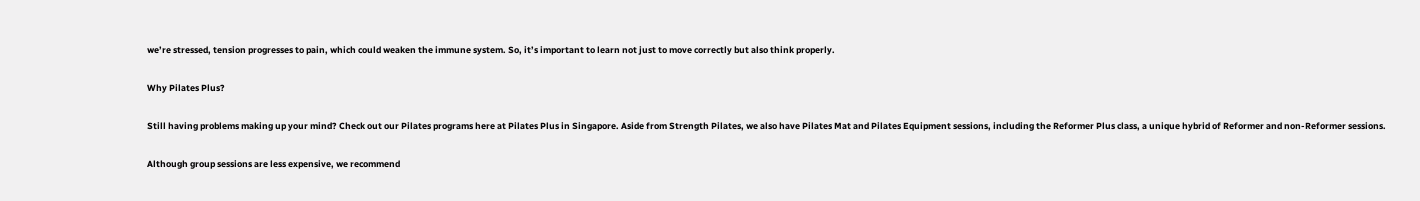we’re stressed, tension progresses to pain, which could weaken the immune system. So, it’s important to learn not just to move correctly but also think properly.

Why Pilates Plus?

Still having problems making up your mind? Check out our Pilates programs here at Pilates Plus in Singapore. Aside from Strength Pilates, we also have Pilates Mat and Pilates Equipment sessions, including the Reformer Plus class, a unique hybrid of Reformer and non-Reformer sessions.

Although group sessions are less expensive, we recommend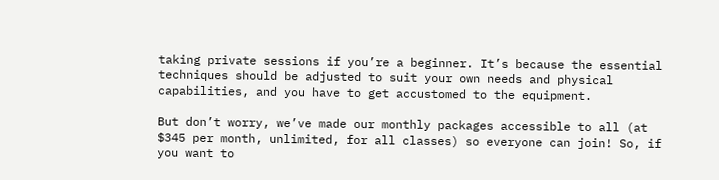taking private sessions if you’re a beginner. It’s because the essential techniques should be adjusted to suit your own needs and physical capabilities, and you have to get accustomed to the equipment.

But don’t worry, we’ve made our monthly packages accessible to all (at $345 per month, unlimited, for all classes) so everyone can join! So, if you want to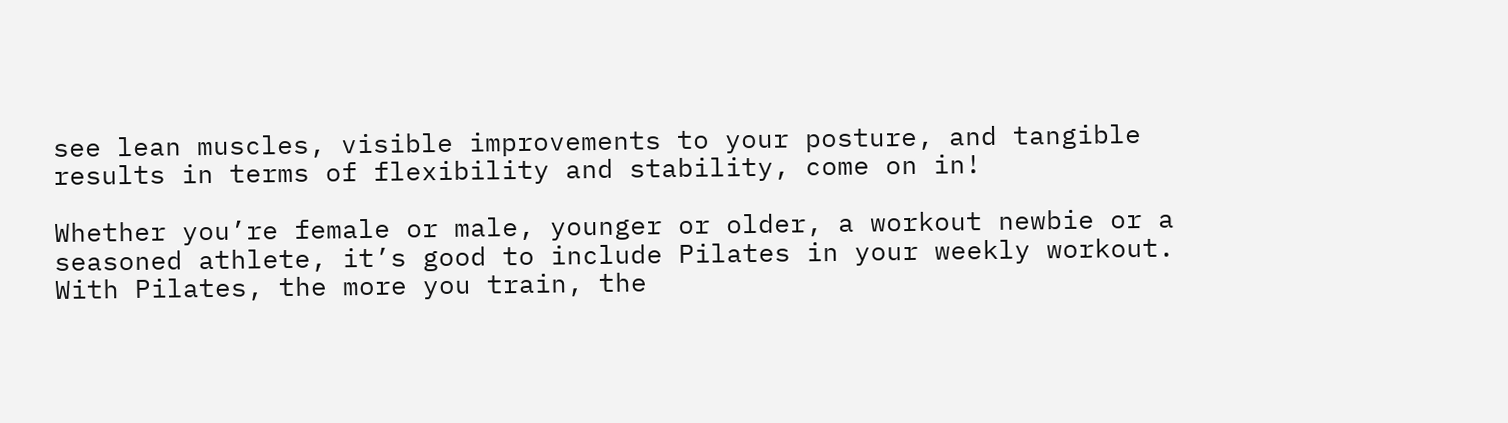see lean muscles, visible improvements to your posture, and tangible results in terms of flexibility and stability, come on in!

Whether you’re female or male, younger or older, a workout newbie or a seasoned athlete, it’s good to include Pilates in your weekly workout. With Pilates, the more you train, the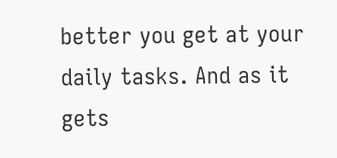better you get at your daily tasks. And as it gets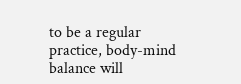to be a regular practice, body-mind balance will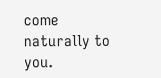come naturally to you.